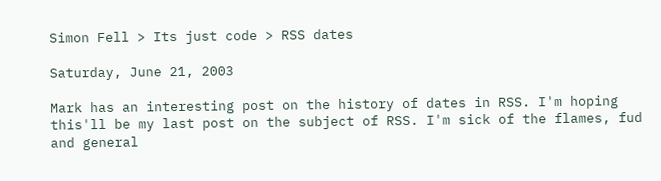Simon Fell > Its just code > RSS dates

Saturday, June 21, 2003

Mark has an interesting post on the history of dates in RSS. I'm hoping this'll be my last post on the subject of RSS. I'm sick of the flames, fud and general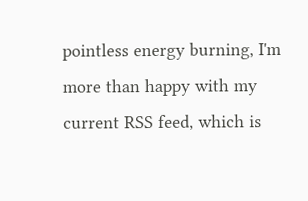pointless energy burning, I'm more than happy with my current RSS feed, which is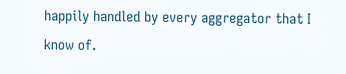happily handled by every aggregator that I know of.